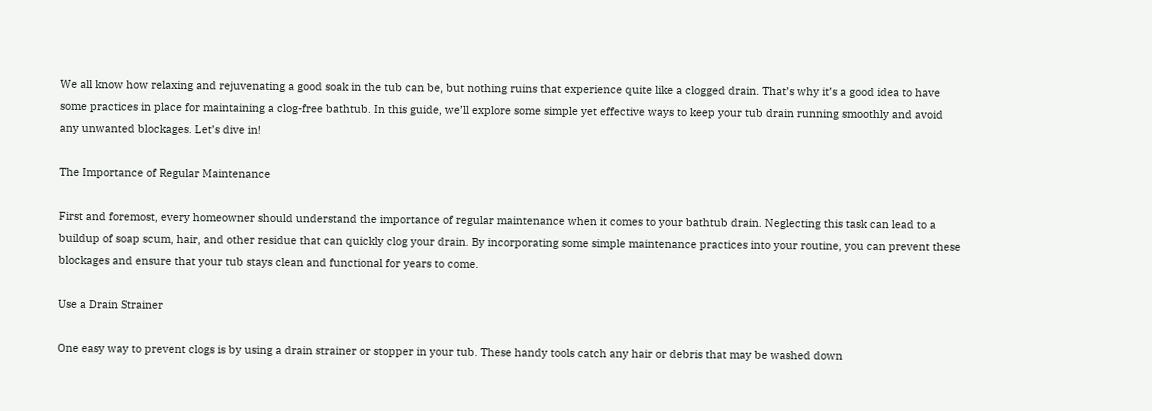We all know how relaxing and rejuvenating a good soak in the tub can be, but nothing ruins that experience quite like a clogged drain. That’s why it’s a good idea to have some practices in place for maintaining a clog-free bathtub. In this guide, we’ll explore some simple yet effective ways to keep your tub drain running smoothly and avoid any unwanted blockages. Let’s dive in!

The Importance of Regular Maintenance

First and foremost, every homeowner should understand the importance of regular maintenance when it comes to your bathtub drain. Neglecting this task can lead to a buildup of soap scum, hair, and other residue that can quickly clog your drain. By incorporating some simple maintenance practices into your routine, you can prevent these blockages and ensure that your tub stays clean and functional for years to come.

Use a Drain Strainer

One easy way to prevent clogs is by using a drain strainer or stopper in your tub. These handy tools catch any hair or debris that may be washed down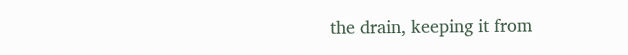the drain, keeping it from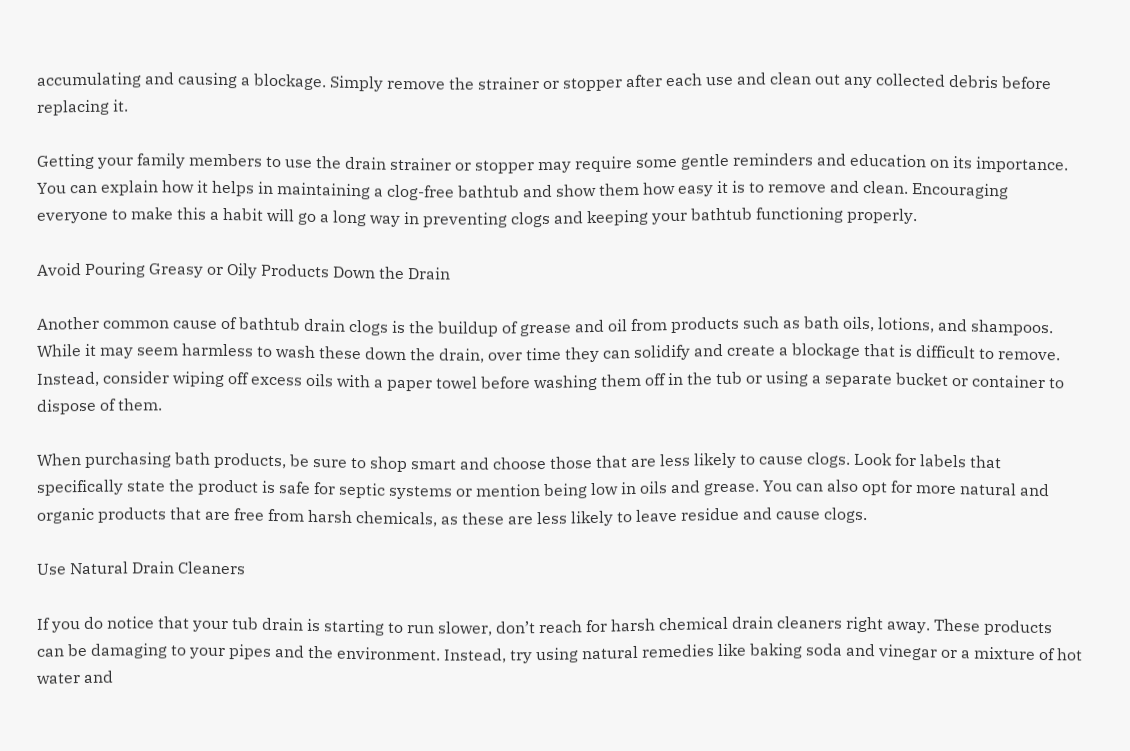accumulating and causing a blockage. Simply remove the strainer or stopper after each use and clean out any collected debris before replacing it.

Getting your family members to use the drain strainer or stopper may require some gentle reminders and education on its importance. You can explain how it helps in maintaining a clog-free bathtub and show them how easy it is to remove and clean. Encouraging everyone to make this a habit will go a long way in preventing clogs and keeping your bathtub functioning properly.

Avoid Pouring Greasy or Oily Products Down the Drain

Another common cause of bathtub drain clogs is the buildup of grease and oil from products such as bath oils, lotions, and shampoos. While it may seem harmless to wash these down the drain, over time they can solidify and create a blockage that is difficult to remove. Instead, consider wiping off excess oils with a paper towel before washing them off in the tub or using a separate bucket or container to dispose of them.

When purchasing bath products, be sure to shop smart and choose those that are less likely to cause clogs. Look for labels that specifically state the product is safe for septic systems or mention being low in oils and grease. You can also opt for more natural and organic products that are free from harsh chemicals, as these are less likely to leave residue and cause clogs.

Use Natural Drain Cleaners

If you do notice that your tub drain is starting to run slower, don’t reach for harsh chemical drain cleaners right away. These products can be damaging to your pipes and the environment. Instead, try using natural remedies like baking soda and vinegar or a mixture of hot water and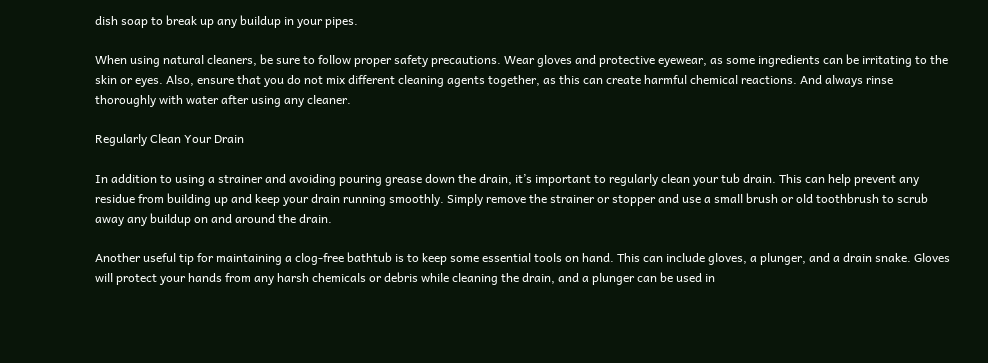dish soap to break up any buildup in your pipes.

When using natural cleaners, be sure to follow proper safety precautions. Wear gloves and protective eyewear, as some ingredients can be irritating to the skin or eyes. Also, ensure that you do not mix different cleaning agents together, as this can create harmful chemical reactions. And always rinse thoroughly with water after using any cleaner.

Regularly Clean Your Drain

In addition to using a strainer and avoiding pouring grease down the drain, it’s important to regularly clean your tub drain. This can help prevent any residue from building up and keep your drain running smoothly. Simply remove the strainer or stopper and use a small brush or old toothbrush to scrub away any buildup on and around the drain.

Another useful tip for maintaining a clog-free bathtub is to keep some essential tools on hand. This can include gloves, a plunger, and a drain snake. Gloves will protect your hands from any harsh chemicals or debris while cleaning the drain, and a plunger can be used in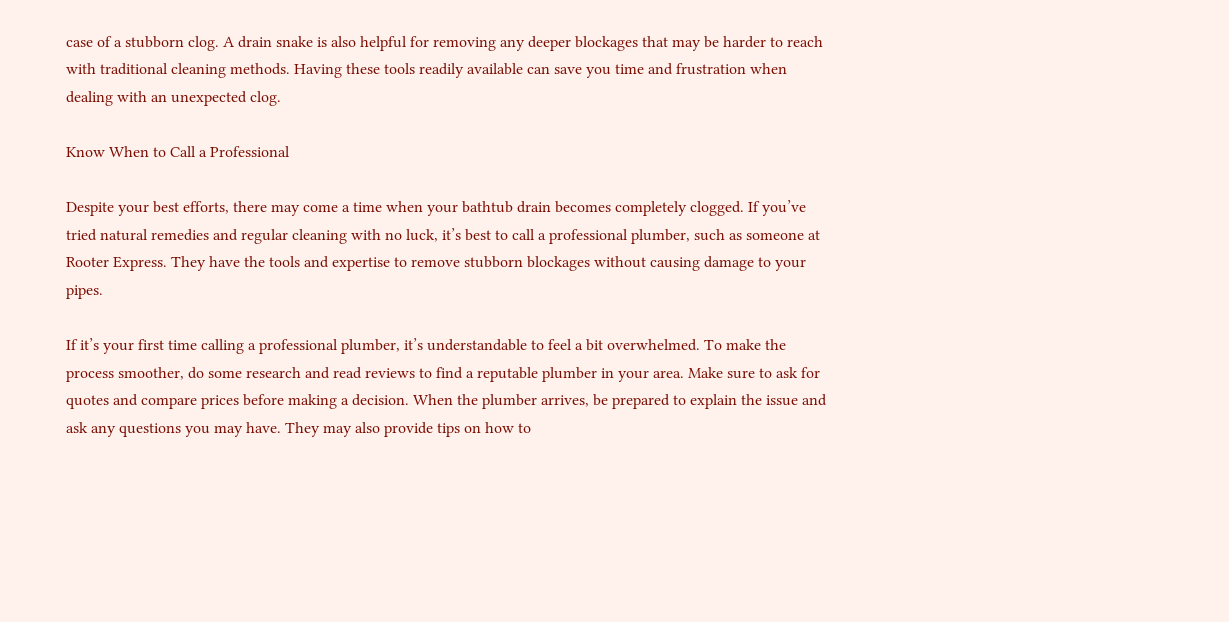case of a stubborn clog. A drain snake is also helpful for removing any deeper blockages that may be harder to reach with traditional cleaning methods. Having these tools readily available can save you time and frustration when dealing with an unexpected clog.

Know When to Call a Professional

Despite your best efforts, there may come a time when your bathtub drain becomes completely clogged. If you’ve tried natural remedies and regular cleaning with no luck, it’s best to call a professional plumber, such as someone at Rooter Express. They have the tools and expertise to remove stubborn blockages without causing damage to your pipes.

If it’s your first time calling a professional plumber, it’s understandable to feel a bit overwhelmed. To make the process smoother, do some research and read reviews to find a reputable plumber in your area. Make sure to ask for quotes and compare prices before making a decision. When the plumber arrives, be prepared to explain the issue and ask any questions you may have. They may also provide tips on how to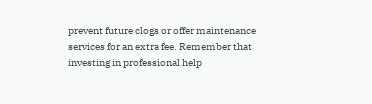prevent future clogs or offer maintenance services for an extra fee. Remember that investing in professional help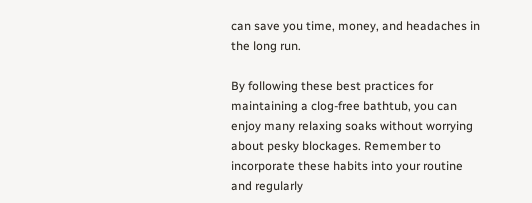can save you time, money, and headaches in the long run.

By following these best practices for maintaining a clog-free bathtub, you can enjoy many relaxing soaks without worrying about pesky blockages. Remember to incorporate these habits into your routine and regularly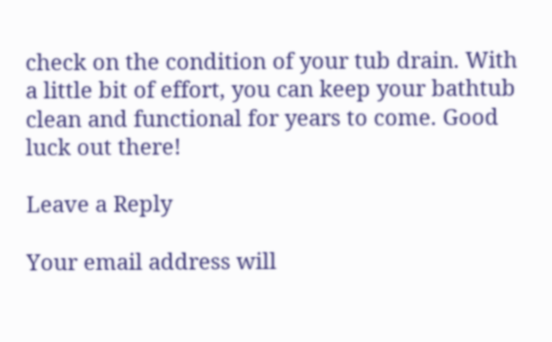check on the condition of your tub drain. With a little bit of effort, you can keep your bathtub clean and functional for years to come. Good luck out there!

Leave a Reply

Your email address will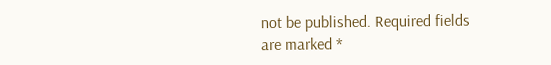not be published. Required fields are marked *